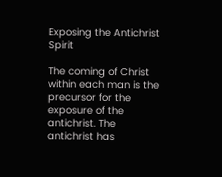Exposing the Antichrist Spirit

The coming of Christ within each man is the precursor for the exposure of the antichrist. The antichrist has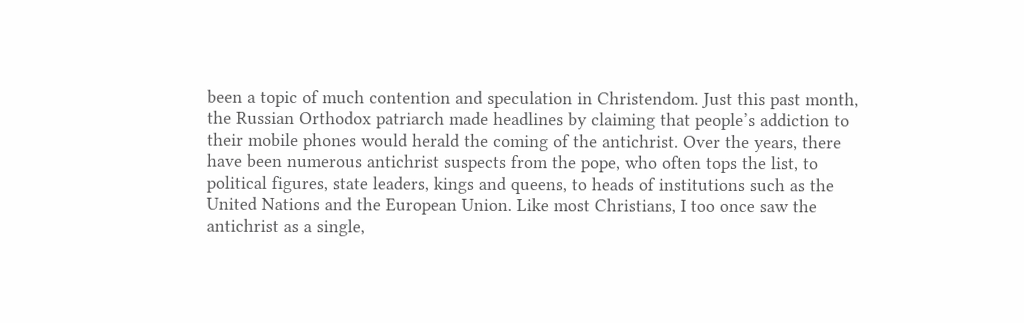been a topic of much contention and speculation in Christendom. Just this past month, the Russian Orthodox patriarch made headlines by claiming that people’s addiction to their mobile phones would herald the coming of the antichrist. Over the years, there have been numerous antichrist suspects from the pope, who often tops the list, to political figures, state leaders, kings and queens, to heads of institutions such as the United Nations and the European Union. Like most Christians, I too once saw the antichrist as a single,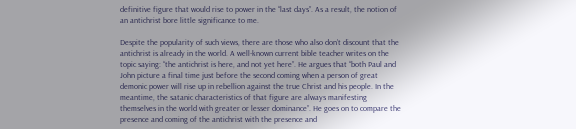definitive figure that would rise to power in the “last days”. As a result, the notion of an antichrist bore little significance to me.

Despite the popularity of such views, there are those who also don’t discount that the antichrist is already in the world. A well-known current bible teacher writes on the topic saying: “the antichrist is here, and not yet here”. He argues that “both Paul and John picture a final time just before the second coming when a person of great demonic power will rise up in rebellion against the true Christ and his people. In the meantime, the satanic characteristics of that figure are always manifesting themselves in the world with greater or lesser dominance”. He goes on to compare the presence and coming of the antichrist with the presence and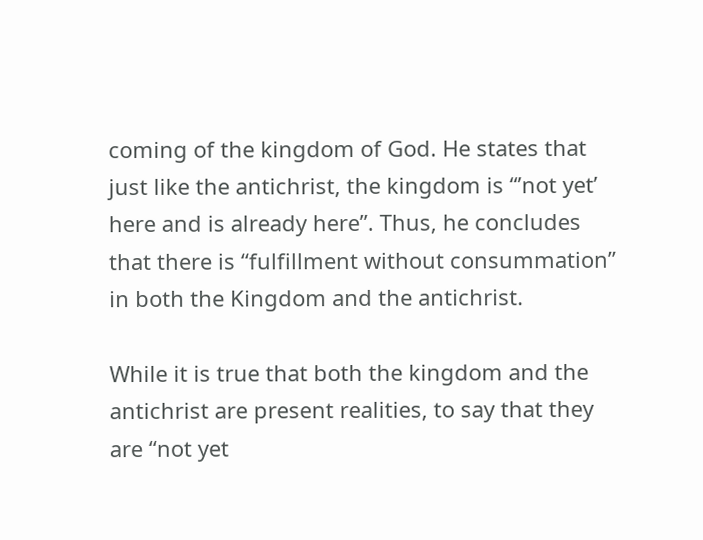coming of the kingdom of God. He states that just like the antichrist, the kingdom is “’not yet’ here and is already here”. Thus, he concludes that there is “fulfillment without consummation” in both the Kingdom and the antichrist.

While it is true that both the kingdom and the antichrist are present realities, to say that they are “not yet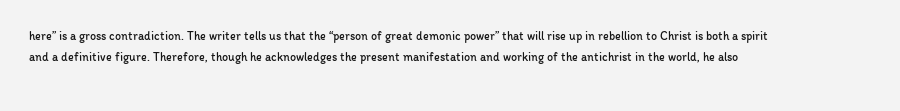here” is a gross contradiction. The writer tells us that the “person of great demonic power” that will rise up in rebellion to Christ is both a spirit and a definitive figure. Therefore, though he acknowledges the present manifestation and working of the antichrist in the world, he also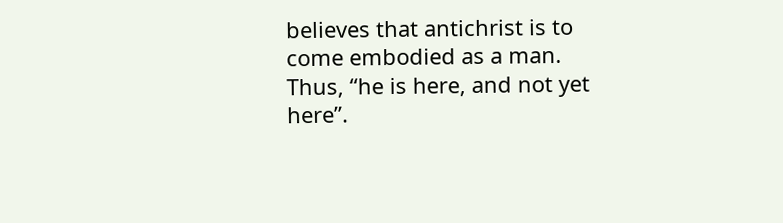believes that antichrist is to come embodied as a man. Thus, “he is here, and not yet here”.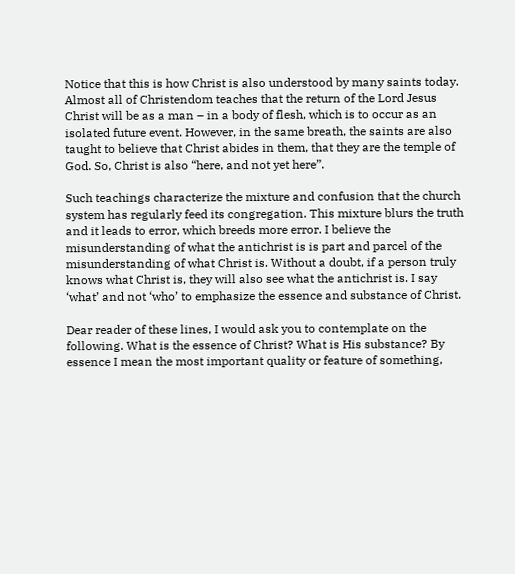Notice that this is how Christ is also understood by many saints today. Almost all of Christendom teaches that the return of the Lord Jesus Christ will be as a man – in a body of flesh, which is to occur as an isolated future event. However, in the same breath, the saints are also taught to believe that Christ abides in them, that they are the temple of God. So, Christ is also “here, and not yet here”.

Such teachings characterize the mixture and confusion that the church system has regularly feed its congregation. This mixture blurs the truth and it leads to error, which breeds more error. I believe the misunderstanding of what the antichrist is is part and parcel of the misunderstanding of what Christ is. Without a doubt, if a person truly knows what Christ is, they will also see what the antichrist is. I say ‘what’ and not ‘who’ to emphasize the essence and substance of Christ.

Dear reader of these lines, I would ask you to contemplate on the following. What is the essence of Christ? What is His substance? By essence I mean the most important quality or feature of something,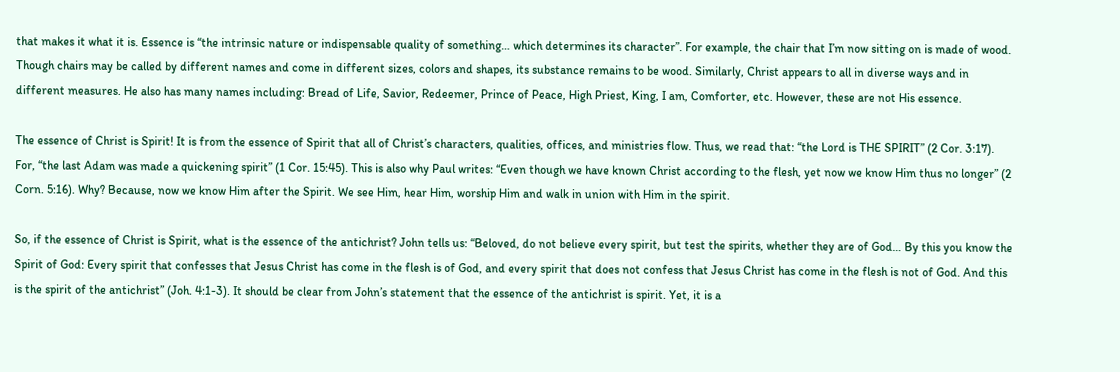that makes it what it is. Essence is “the intrinsic nature or indispensable quality of something… which determines its character”. For example, the chair that I’m now sitting on is made of wood. Though chairs may be called by different names and come in different sizes, colors and shapes, its substance remains to be wood. Similarly, Christ appears to all in diverse ways and in different measures. He also has many names including: Bread of Life, Savior, Redeemer, Prince of Peace, High Priest, King, I am, Comforter, etc. However, these are not His essence.

The essence of Christ is Spirit! It is from the essence of Spirit that all of Christ’s characters, qualities, offices, and ministries flow. Thus, we read that: “the Lord is THE SPIRIT” (2 Cor. 3:17). For, “the last Adam was made a quickening spirit” (1 Cor. 15:45). This is also why Paul writes: “Even though we have known Christ according to the flesh, yet now we know Him thus no longer” (2 Corn. 5:16). Why? Because, now we know Him after the Spirit. We see Him, hear Him, worship Him and walk in union with Him in the spirit.

So, if the essence of Christ is Spirit, what is the essence of the antichrist? John tells us: “Beloved, do not believe every spirit, but test the spirits, whether they are of God… By this you know the Spirit of God: Every spirit that confesses that Jesus Christ has come in the flesh is of God, and every spirit that does not confess that Jesus Christ has come in the flesh is not of God. And this is the spirit of the antichrist” (Joh. 4:1-3). It should be clear from John’s statement that the essence of the antichrist is spirit. Yet, it is a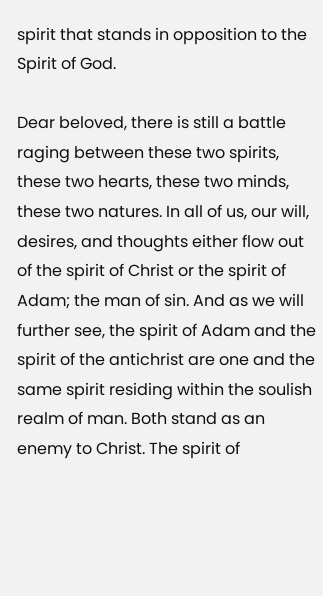spirit that stands in opposition to the Spirit of God.

Dear beloved, there is still a battle raging between these two spirits, these two hearts, these two minds, these two natures. In all of us, our will, desires, and thoughts either flow out of the spirit of Christ or the spirit of Adam; the man of sin. And as we will further see, the spirit of Adam and the spirit of the antichrist are one and the same spirit residing within the soulish realm of man. Both stand as an enemy to Christ. The spirit of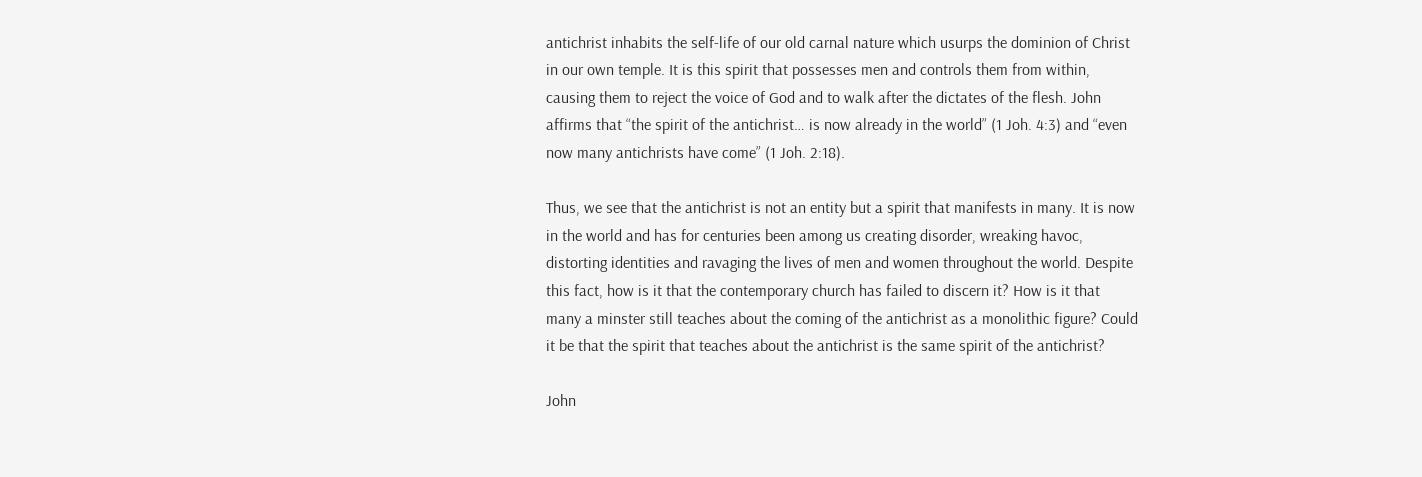antichrist inhabits the self-life of our old carnal nature which usurps the dominion of Christ in our own temple. It is this spirit that possesses men and controls them from within, causing them to reject the voice of God and to walk after the dictates of the flesh. John affirms that “the spirit of the antichrist… is now already in the world” (1 Joh. 4:3) and “even now many antichrists have come” (1 Joh. 2:18).

Thus, we see that the antichrist is not an entity but a spirit that manifests in many. It is now in the world and has for centuries been among us creating disorder, wreaking havoc, distorting identities and ravaging the lives of men and women throughout the world. Despite this fact, how is it that the contemporary church has failed to discern it? How is it that many a minster still teaches about the coming of the antichrist as a monolithic figure? Could it be that the spirit that teaches about the antichrist is the same spirit of the antichrist?

John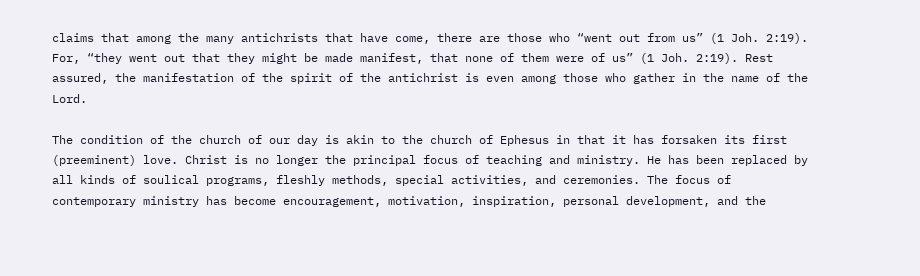claims that among the many antichrists that have come, there are those who “went out from us” (1 Joh. 2:19). For, “they went out that they might be made manifest, that none of them were of us” (1 Joh. 2:19). Rest assured, the manifestation of the spirit of the antichrist is even among those who gather in the name of the Lord.

The condition of the church of our day is akin to the church of Ephesus in that it has forsaken its first (preeminent) love. Christ is no longer the principal focus of teaching and ministry. He has been replaced by all kinds of soulical programs, fleshly methods, special activities, and ceremonies. The focus of contemporary ministry has become encouragement, motivation, inspiration, personal development, and the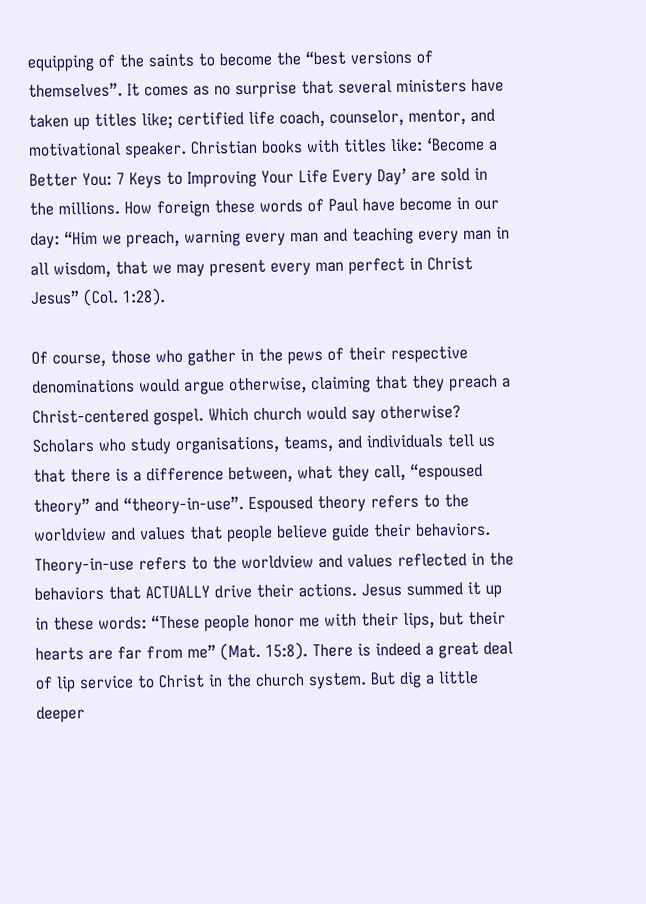equipping of the saints to become the “best versions of themselves”. It comes as no surprise that several ministers have taken up titles like; certified life coach, counselor, mentor, and motivational speaker. Christian books with titles like: ‘Become a Better You: 7 Keys to Improving Your Life Every Day’ are sold in the millions. How foreign these words of Paul have become in our day: “Him we preach, warning every man and teaching every man in all wisdom, that we may present every man perfect in Christ Jesus” (Col. 1:28).

Of course, those who gather in the pews of their respective denominations would argue otherwise, claiming that they preach a Christ-centered gospel. Which church would say otherwise? Scholars who study organisations, teams, and individuals tell us that there is a difference between, what they call, “espoused theory” and “theory-in-use”. Espoused theory refers to the worldview and values that people believe guide their behaviors. Theory-in-use refers to the worldview and values reflected in the behaviors that ACTUALLY drive their actions. Jesus summed it up in these words: “These people honor me with their lips, but their hearts are far from me” (Mat. 15:8). There is indeed a great deal of lip service to Christ in the church system. But dig a little deeper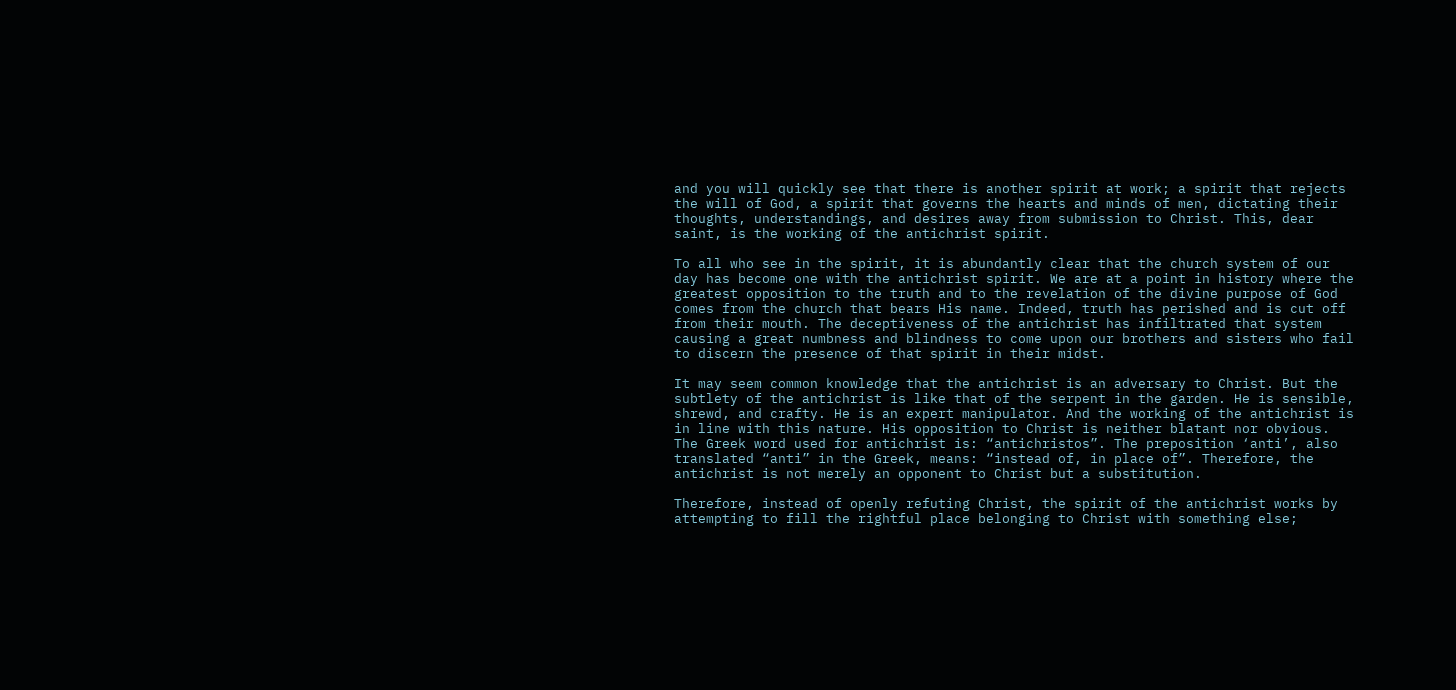and you will quickly see that there is another spirit at work; a spirit that rejects the will of God, a spirit that governs the hearts and minds of men, dictating their thoughts, understandings, and desires away from submission to Christ. This, dear saint, is the working of the antichrist spirit.

To all who see in the spirit, it is abundantly clear that the church system of our day has become one with the antichrist spirit. We are at a point in history where the greatest opposition to the truth and to the revelation of the divine purpose of God comes from the church that bears His name. Indeed, truth has perished and is cut off from their mouth. The deceptiveness of the antichrist has infiltrated that system causing a great numbness and blindness to come upon our brothers and sisters who fail to discern the presence of that spirit in their midst.

It may seem common knowledge that the antichrist is an adversary to Christ. But the subtlety of the antichrist is like that of the serpent in the garden. He is sensible, shrewd, and crafty. He is an expert manipulator. And the working of the antichrist is in line with this nature. His opposition to Christ is neither blatant nor obvious. The Greek word used for antichrist is: “antichristos”. The preposition ‘anti’, also translated “anti” in the Greek, means: “instead of, in place of”. Therefore, the antichrist is not merely an opponent to Christ but a substitution.

Therefore, instead of openly refuting Christ, the spirit of the antichrist works by attempting to fill the rightful place belonging to Christ with something else;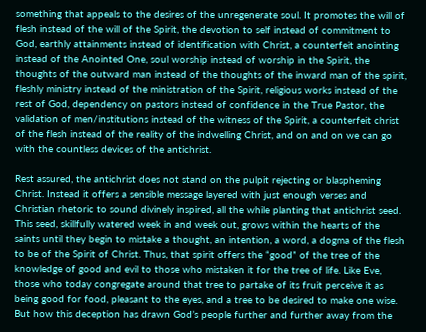something that appeals to the desires of the unregenerate soul. It promotes the will of flesh instead of the will of the Spirit, the devotion to self instead of commitment to God, earthly attainments instead of identification with Christ, a counterfeit anointing instead of the Anointed One, soul worship instead of worship in the Spirit, the thoughts of the outward man instead of the thoughts of the inward man of the spirit, fleshly ministry instead of the ministration of the Spirit, religious works instead of the rest of God, dependency on pastors instead of confidence in the True Pastor, the validation of men/institutions instead of the witness of the Spirit, a counterfeit christ of the flesh instead of the reality of the indwelling Christ, and on and on we can go with the countless devices of the antichrist.

Rest assured, the antichrist does not stand on the pulpit rejecting or blaspheming Christ. Instead it offers a sensible message layered with just enough verses and Christian rhetoric to sound divinely inspired, all the while planting that antichrist seed. This seed, skillfully watered week in and week out, grows within the hearts of the saints until they begin to mistake a thought, an intention, a word, a dogma of the flesh to be of the Spirit of Christ. Thus, that spirit offers the “good” of the tree of the knowledge of good and evil to those who mistaken it for the tree of life. Like Eve, those who today congregate around that tree to partake of its fruit perceive it as being good for food, pleasant to the eyes, and a tree to be desired to make one wise. But how this deception has drawn God’s people further and further away from the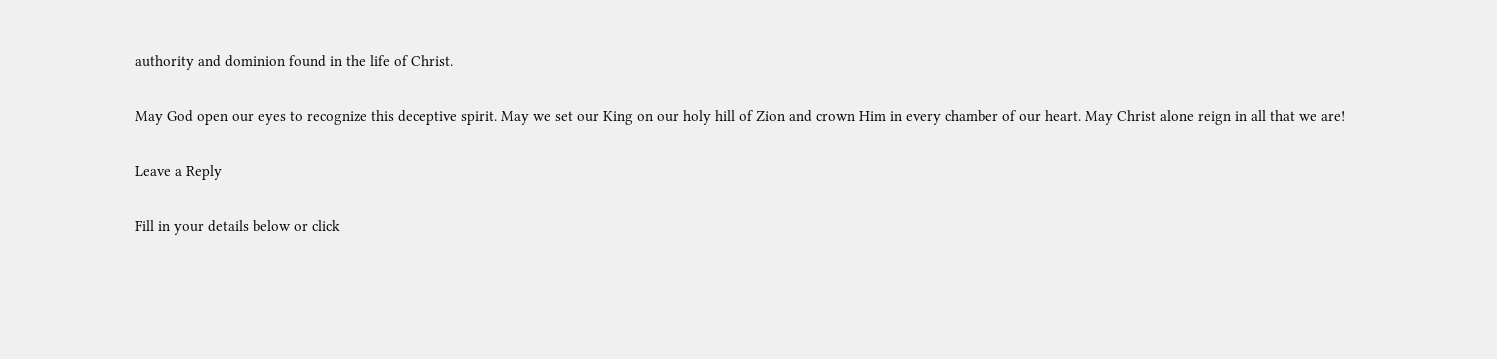authority and dominion found in the life of Christ.

May God open our eyes to recognize this deceptive spirit. May we set our King on our holy hill of Zion and crown Him in every chamber of our heart. May Christ alone reign in all that we are!

Leave a Reply

Fill in your details below or click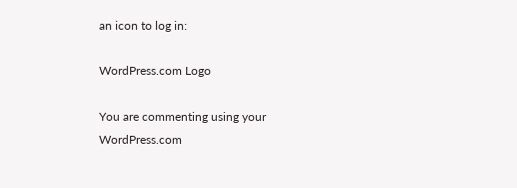an icon to log in:

WordPress.com Logo

You are commenting using your WordPress.com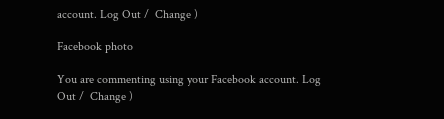account. Log Out /  Change )

Facebook photo

You are commenting using your Facebook account. Log Out /  Change )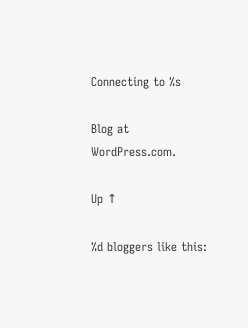Connecting to %s

Blog at WordPress.com.

Up ↑

%d bloggers like this: